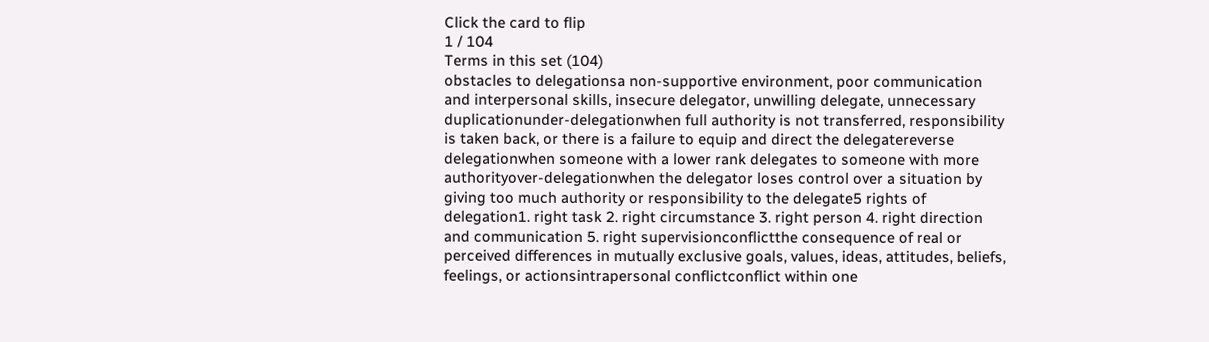Click the card to flip
1 / 104
Terms in this set (104)
obstacles to delegationsa non-supportive environment, poor communication and interpersonal skills, insecure delegator, unwilling delegate, unnecessary duplicationunder-delegationwhen full authority is not transferred, responsibility is taken back, or there is a failure to equip and direct the delegatereverse delegationwhen someone with a lower rank delegates to someone with more authorityover-delegationwhen the delegator loses control over a situation by giving too much authority or responsibility to the delegate5 rights of delegation1. right task 2. right circumstance 3. right person 4. right direction and communication 5. right supervisionconflictthe consequence of real or perceived differences in mutually exclusive goals, values, ideas, attitudes, beliefs, feelings, or actionsintrapersonal conflictconflict within one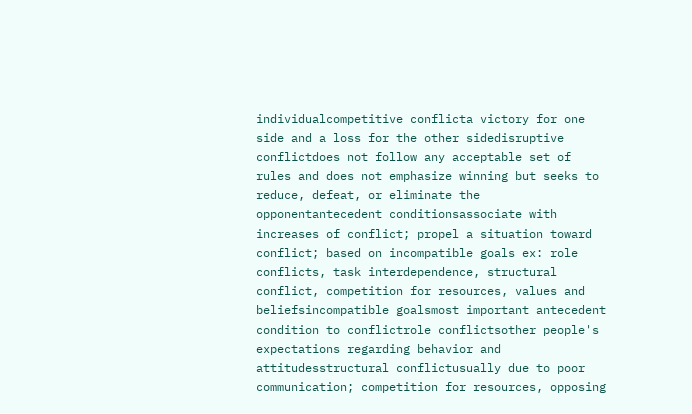individualcompetitive conflicta victory for one side and a loss for the other sidedisruptive conflictdoes not follow any acceptable set of rules and does not emphasize winning but seeks to reduce, defeat, or eliminate the opponentantecedent conditionsassociate with increases of conflict; propel a situation toward conflict; based on incompatible goals ex: role conflicts, task interdependence, structural conflict, competition for resources, values and beliefsincompatible goalsmost important antecedent condition to conflictrole conflictsother people's expectations regarding behavior and attitudesstructural conflictusually due to poor communication; competition for resources, opposing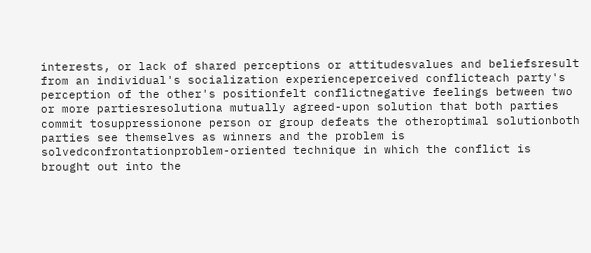interests, or lack of shared perceptions or attitudesvalues and beliefsresult from an individual's socialization experienceperceived conflicteach party's perception of the other's positionfelt conflictnegative feelings between two or more partiesresolutiona mutually agreed-upon solution that both parties commit tosuppressionone person or group defeats the otheroptimal solutionboth parties see themselves as winners and the problem is solvedconfrontationproblem-oriented technique in which the conflict is brought out into the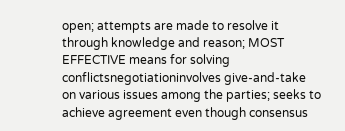open; attempts are made to resolve it through knowledge and reason; MOST EFFECTIVE means for solving conflictsnegotiationinvolves give-and-take on various issues among the parties; seeks to achieve agreement even though consensus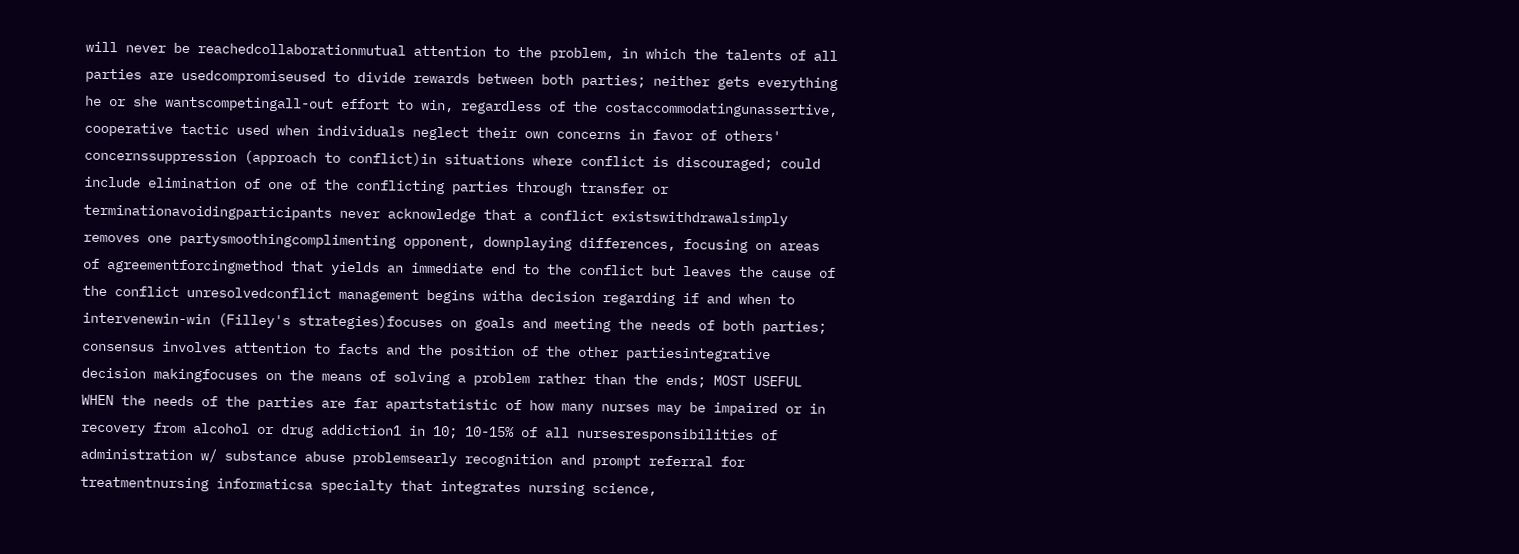will never be reachedcollaborationmutual attention to the problem, in which the talents of all parties are usedcompromiseused to divide rewards between both parties; neither gets everything he or she wantscompetingall-out effort to win, regardless of the costaccommodatingunassertive, cooperative tactic used when individuals neglect their own concerns in favor of others' concernssuppression (approach to conflict)in situations where conflict is discouraged; could include elimination of one of the conflicting parties through transfer or terminationavoidingparticipants never acknowledge that a conflict existswithdrawalsimply removes one partysmoothingcomplimenting opponent, downplaying differences, focusing on areas of agreementforcingmethod that yields an immediate end to the conflict but leaves the cause of the conflict unresolvedconflict management begins witha decision regarding if and when to intervenewin-win (Filley's strategies)focuses on goals and meeting the needs of both parties; consensus involves attention to facts and the position of the other partiesintegrative decision makingfocuses on the means of solving a problem rather than the ends; MOST USEFUL WHEN the needs of the parties are far apartstatistic of how many nurses may be impaired or in recovery from alcohol or drug addiction1 in 10; 10-15% of all nursesresponsibilities of administration w/ substance abuse problemsearly recognition and prompt referral for treatmentnursing informaticsa specialty that integrates nursing science,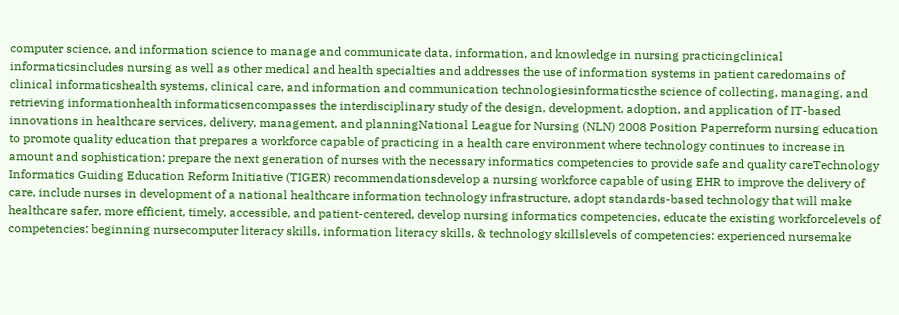computer science, and information science to manage and communicate data, information, and knowledge in nursing practicingclinical informaticsincludes nursing as well as other medical and health specialties and addresses the use of information systems in patient caredomains of clinical informaticshealth systems, clinical care, and information and communication technologiesinformaticsthe science of collecting, managing, and retrieving informationhealth informaticsencompasses the interdisciplinary study of the design, development, adoption, and application of IT-based innovations in healthcare services, delivery, management, and planningNational League for Nursing (NLN) 2008 Position Paperreform nursing education to promote quality education that prepares a workforce capable of practicing in a health care environment where technology continues to increase in amount and sophistication; prepare the next generation of nurses with the necessary informatics competencies to provide safe and quality careTechnology Informatics Guiding Education Reform Initiative (TIGER) recommendationsdevelop a nursing workforce capable of using EHR to improve the delivery of care, include nurses in development of a national healthcare information technology infrastructure, adopt standards-based technology that will make healthcare safer, more efficient, timely, accessible, and patient-centered, develop nursing informatics competencies, educate the existing workforcelevels of competencies: beginning nursecomputer literacy skills, information literacy skills, & technology skillslevels of competencies: experienced nursemake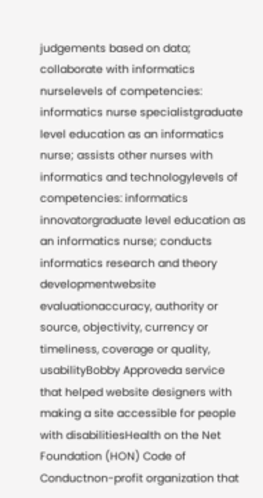judgements based on data; collaborate with informatics nurselevels of competencies: informatics nurse specialistgraduate level education as an informatics nurse; assists other nurses with informatics and technologylevels of competencies: informatics innovatorgraduate level education as an informatics nurse; conducts informatics research and theory developmentwebsite evaluationaccuracy, authority or source, objectivity, currency or timeliness, coverage or quality, usabilityBobby Approveda service that helped website designers with making a site accessible for people with disabilitiesHealth on the Net Foundation (HON) Code of Conductnon-profit organization that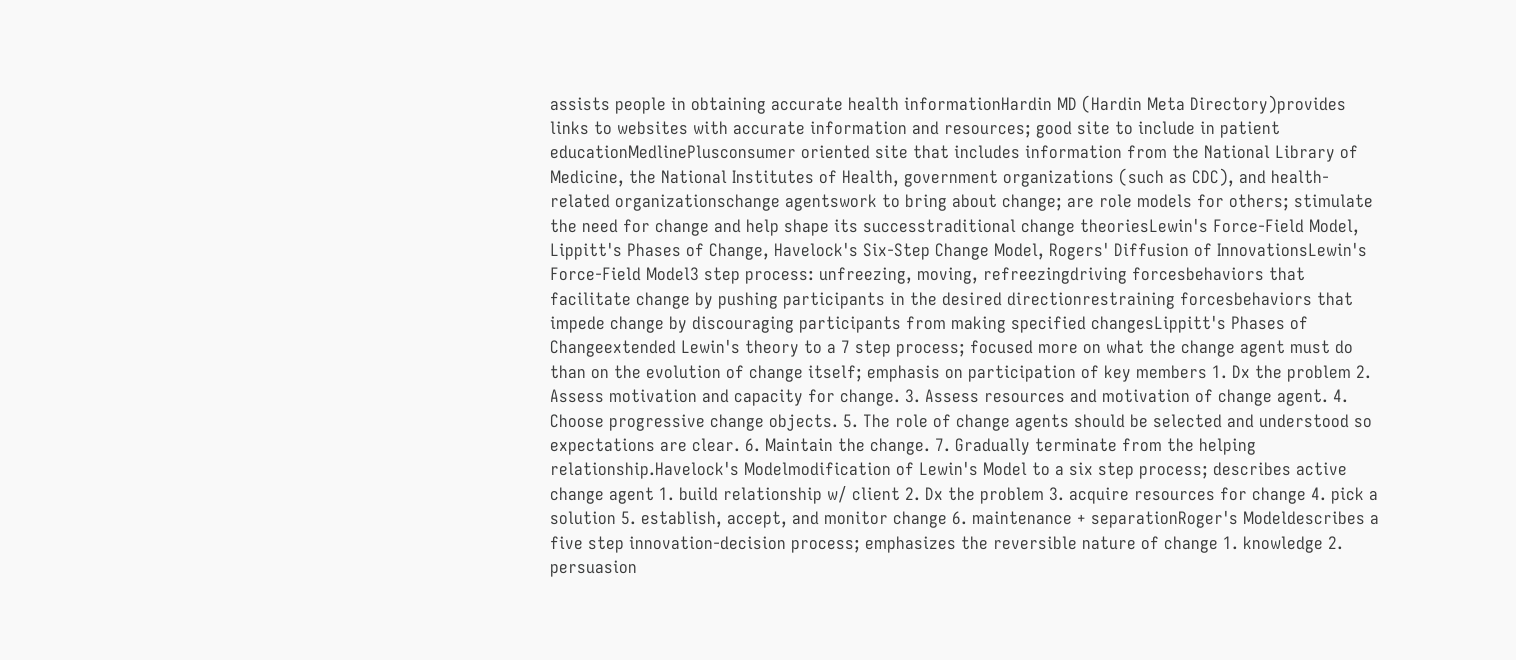assists people in obtaining accurate health informationHardin MD (Hardin Meta Directory)provides links to websites with accurate information and resources; good site to include in patient educationMedlinePlusconsumer oriented site that includes information from the National Library of Medicine, the National Institutes of Health, government organizations (such as CDC), and health-related organizationschange agentswork to bring about change; are role models for others; stimulate the need for change and help shape its successtraditional change theoriesLewin's Force-Field Model, Lippitt's Phases of Change, Havelock's Six-Step Change Model, Rogers' Diffusion of InnovationsLewin's Force-Field Model3 step process: unfreezing, moving, refreezingdriving forcesbehaviors that facilitate change by pushing participants in the desired directionrestraining forcesbehaviors that impede change by discouraging participants from making specified changesLippitt's Phases of Changeextended Lewin's theory to a 7 step process; focused more on what the change agent must do than on the evolution of change itself; emphasis on participation of key members 1. Dx the problem 2. Assess motivation and capacity for change. 3. Assess resources and motivation of change agent. 4. Choose progressive change objects. 5. The role of change agents should be selected and understood so expectations are clear. 6. Maintain the change. 7. Gradually terminate from the helping relationship.Havelock's Modelmodification of Lewin's Model to a six step process; describes active change agent 1. build relationship w/ client 2. Dx the problem 3. acquire resources for change 4. pick a solution 5. establish, accept, and monitor change 6. maintenance + separationRoger's Modeldescribes a five step innovation-decision process; emphasizes the reversible nature of change 1. knowledge 2. persuasion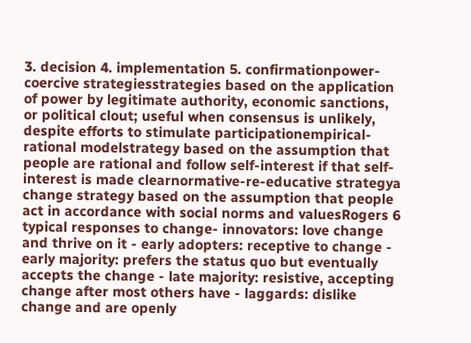3. decision 4. implementation 5. confirmationpower-coercive strategiesstrategies based on the application of power by legitimate authority, economic sanctions, or political clout; useful when consensus is unlikely, despite efforts to stimulate participationempirical-rational modelstrategy based on the assumption that people are rational and follow self-interest if that self-interest is made clearnormative-re-educative strategya change strategy based on the assumption that people act in accordance with social norms and valuesRogers 6 typical responses to change- innovators: love change and thrive on it - early adopters: receptive to change - early majority: prefers the status quo but eventually accepts the change - late majority: resistive, accepting change after most others have - laggards: dislike change and are openly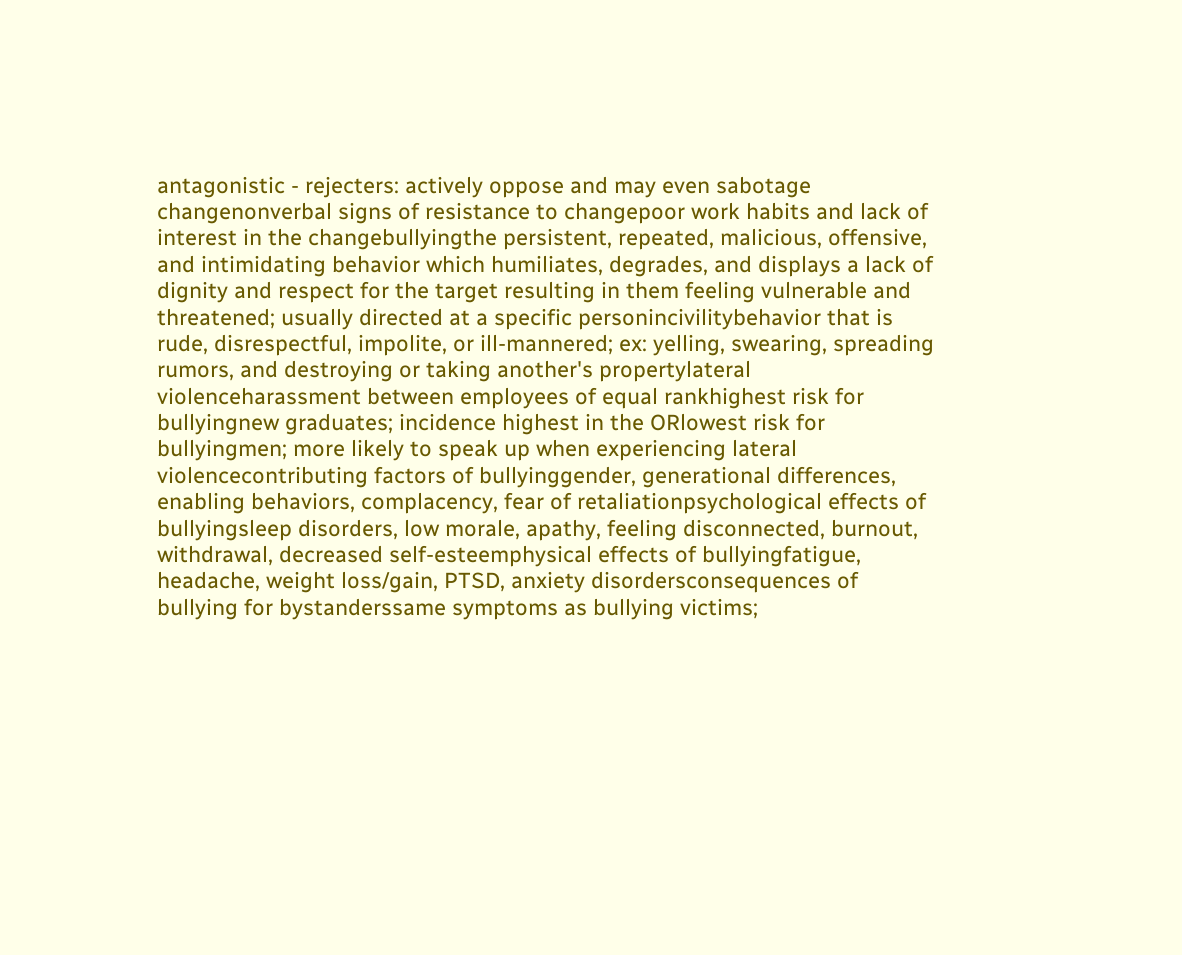antagonistic - rejecters: actively oppose and may even sabotage changenonverbal signs of resistance to changepoor work habits and lack of interest in the changebullyingthe persistent, repeated, malicious, offensive, and intimidating behavior which humiliates, degrades, and displays a lack of dignity and respect for the target resulting in them feeling vulnerable and threatened; usually directed at a specific personincivilitybehavior that is rude, disrespectful, impolite, or ill-mannered; ex: yelling, swearing, spreading rumors, and destroying or taking another's propertylateral violenceharassment between employees of equal rankhighest risk for bullyingnew graduates; incidence highest in the ORlowest risk for bullyingmen; more likely to speak up when experiencing lateral violencecontributing factors of bullyinggender, generational differences, enabling behaviors, complacency, fear of retaliationpsychological effects of bullyingsleep disorders, low morale, apathy, feeling disconnected, burnout, withdrawal, decreased self-esteemphysical effects of bullyingfatigue, headache, weight loss/gain, PTSD, anxiety disordersconsequences of bullying for bystanderssame symptoms as bullying victims;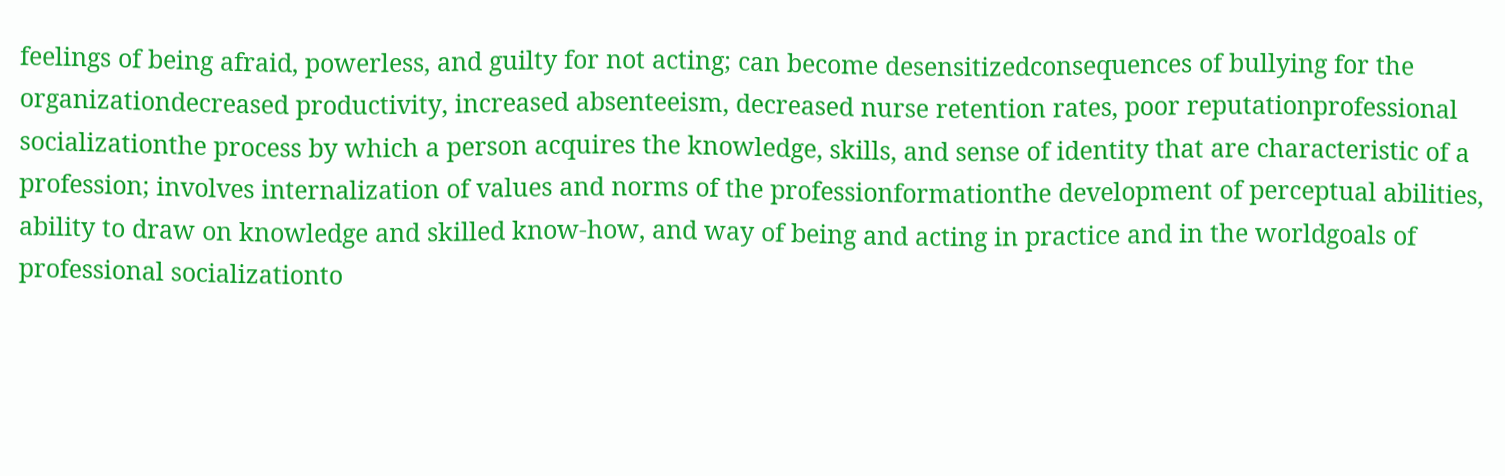feelings of being afraid, powerless, and guilty for not acting; can become desensitizedconsequences of bullying for the organizationdecreased productivity, increased absenteeism, decreased nurse retention rates, poor reputationprofessional socializationthe process by which a person acquires the knowledge, skills, and sense of identity that are characteristic of a profession; involves internalization of values and norms of the professionformationthe development of perceptual abilities, ability to draw on knowledge and skilled know-how, and way of being and acting in practice and in the worldgoals of professional socializationto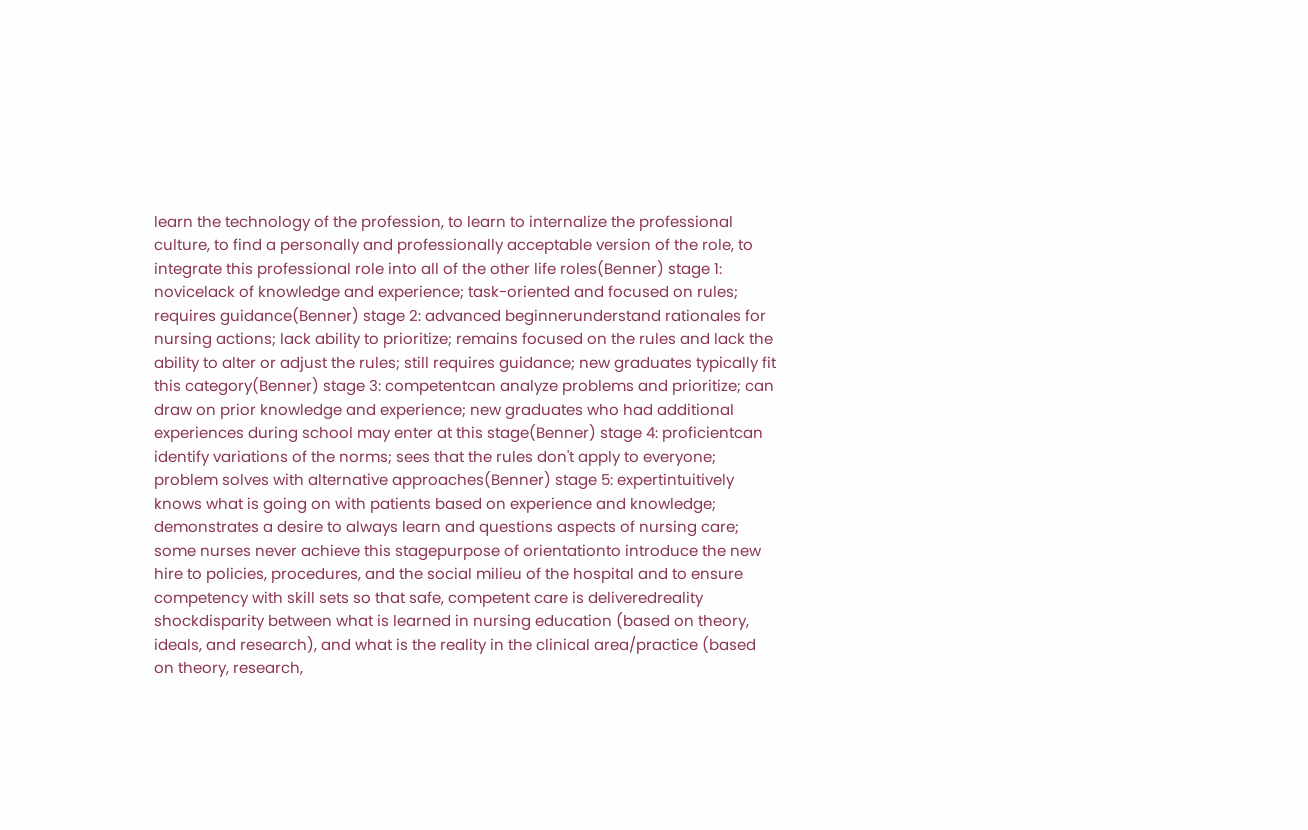learn the technology of the profession, to learn to internalize the professional culture, to find a personally and professionally acceptable version of the role, to integrate this professional role into all of the other life roles(Benner) stage 1: novicelack of knowledge and experience; task-oriented and focused on rules; requires guidance(Benner) stage 2: advanced beginnerunderstand rationales for nursing actions; lack ability to prioritize; remains focused on the rules and lack the ability to alter or adjust the rules; still requires guidance; new graduates typically fit this category(Benner) stage 3: competentcan analyze problems and prioritize; can draw on prior knowledge and experience; new graduates who had additional experiences during school may enter at this stage(Benner) stage 4: proficientcan identify variations of the norms; sees that the rules don't apply to everyone; problem solves with alternative approaches(Benner) stage 5: expertintuitively knows what is going on with patients based on experience and knowledge; demonstrates a desire to always learn and questions aspects of nursing care; some nurses never achieve this stagepurpose of orientationto introduce the new hire to policies, procedures, and the social milieu of the hospital and to ensure competency with skill sets so that safe, competent care is deliveredreality shockdisparity between what is learned in nursing education (based on theory, ideals, and research), and what is the reality in the clinical area/practice (based on theory, research,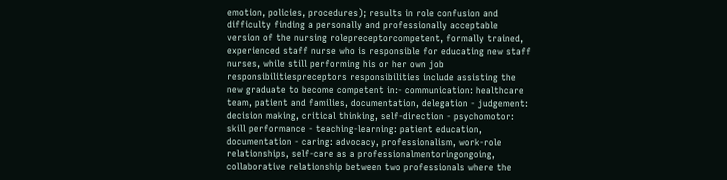emotion, policies, procedures); results in role confusion and difficulty finding a personally and professionally acceptable version of the nursing rolepreceptorcompetent, formally trained, experienced staff nurse who is responsible for educating new staff nurses, while still performing his or her own job responsibilitiespreceptors responsibilities include assisting the new graduate to become competent in:- communication: healthcare team, patient and families, documentation, delegation - judgement: decision making, critical thinking, self-direction - psychomotor: skill performance - teaching-learning: patient education, documentation - caring: advocacy, professionalism, work-role relationships, self-care as a professionalmentoringongoing, collaborative relationship between two professionals where the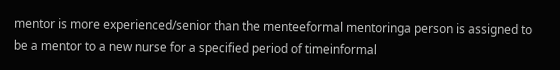mentor is more experienced/senior than the menteeformal mentoringa person is assigned to be a mentor to a new nurse for a specified period of timeinformal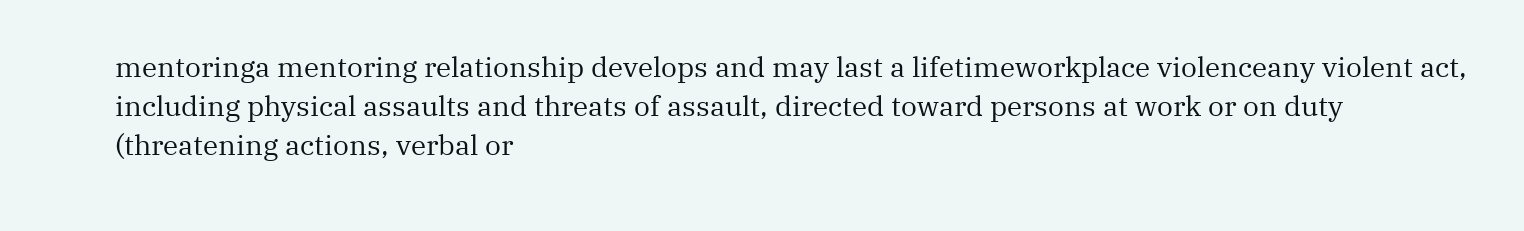mentoringa mentoring relationship develops and may last a lifetimeworkplace violenceany violent act, including physical assaults and threats of assault, directed toward persons at work or on duty (threatening actions, verbal or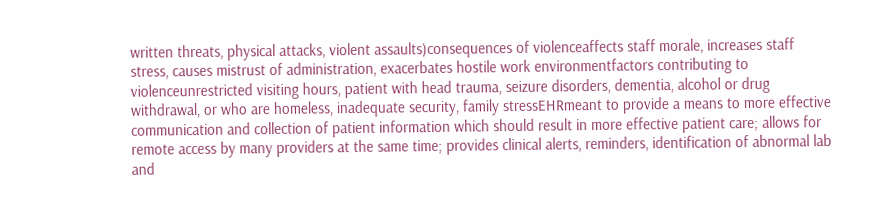written threats, physical attacks, violent assaults)consequences of violenceaffects staff morale, increases staff stress, causes mistrust of administration, exacerbates hostile work environmentfactors contributing to violenceunrestricted visiting hours, patient with head trauma, seizure disorders, dementia, alcohol or drug withdrawal, or who are homeless, inadequate security, family stressEHRmeant to provide a means to more effective communication and collection of patient information which should result in more effective patient care; allows for remote access by many providers at the same time; provides clinical alerts, reminders, identification of abnormal lab and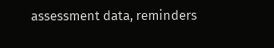assessment data, reminders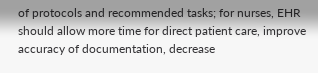of protocols and recommended tasks; for nurses, EHR should allow more time for direct patient care, improve accuracy of documentation, decrease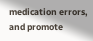medication errors, and promote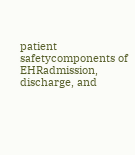patient safetycomponents of EHRadmission, discharge, and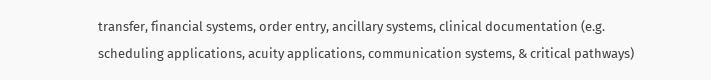transfer, financial systems, order entry, ancillary systems, clinical documentation (e.g. scheduling applications, acuity applications, communication systems, & critical pathways)